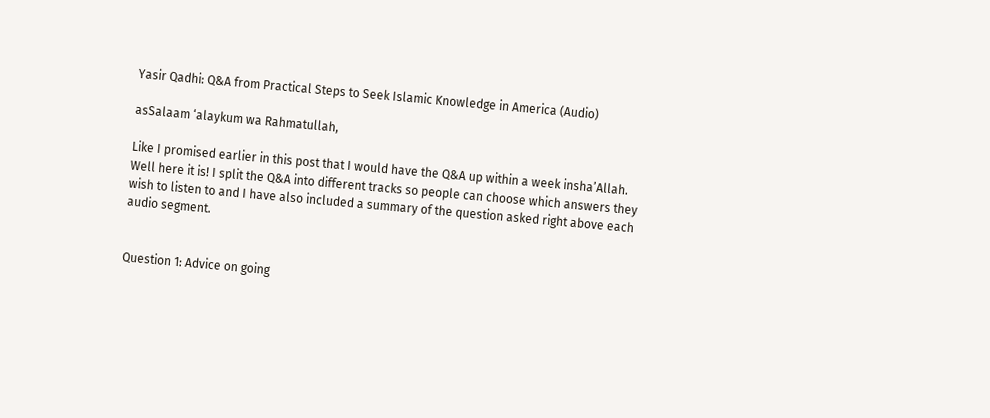Yasir Qadhi: Q&A from Practical Steps to Seek Islamic Knowledge in America (Audio)

asSalaam ‘alaykum wa Rahmatullah,

Like I promised earlier in this post that I would have the Q&A up within a week insha’Allah. Well here it is! I split the Q&A into different tracks so people can choose which answers they wish to listen to and I have also included a summary of the question asked right above each audio segment.


Question 1: Advice on going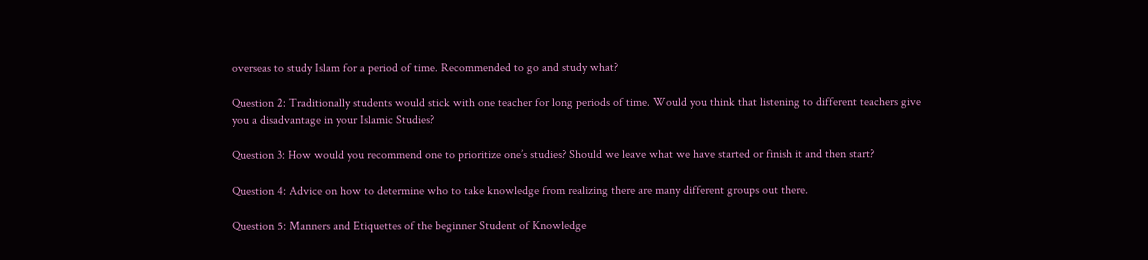overseas to study Islam for a period of time. Recommended to go and study what?

Question 2: Traditionally students would stick with one teacher for long periods of time. Would you think that listening to different teachers give you a disadvantage in your Islamic Studies?

Question 3: How would you recommend one to prioritize one’s studies? Should we leave what we have started or finish it and then start?

Question 4: Advice on how to determine who to take knowledge from realizing there are many different groups out there.

Question 5: Manners and Etiquettes of the beginner Student of Knowledge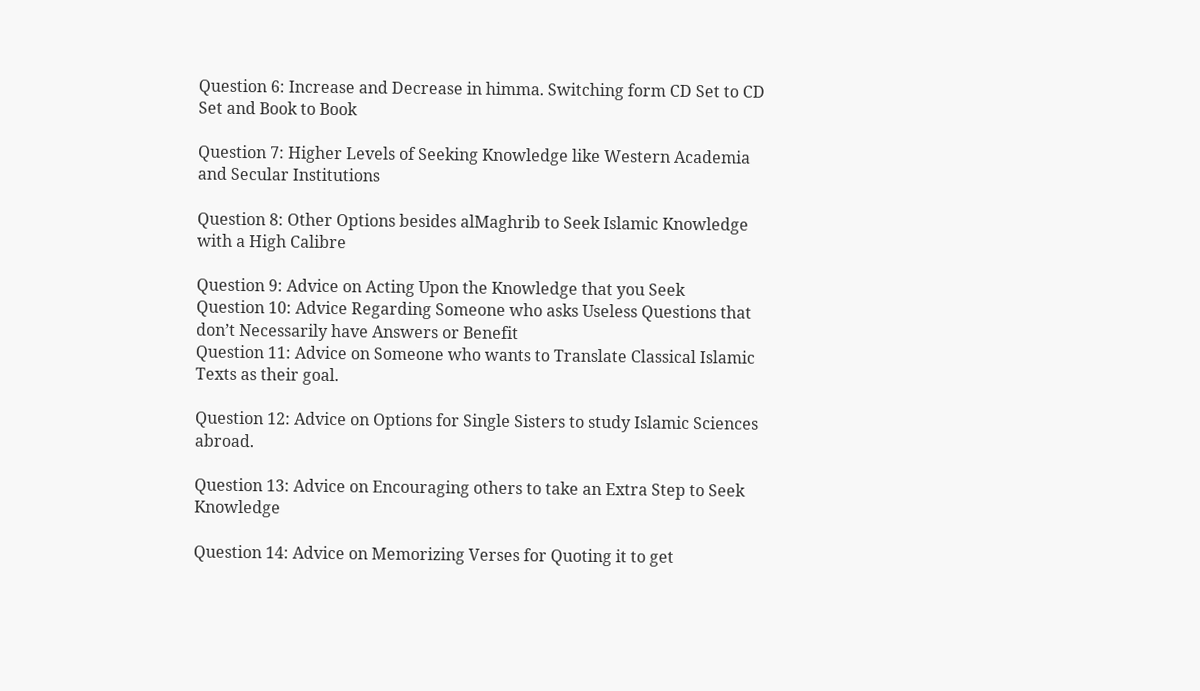Question 6: Increase and Decrease in himma. Switching form CD Set to CD Set and Book to Book

Question 7: Higher Levels of Seeking Knowledge like Western Academia and Secular Institutions

Question 8: Other Options besides alMaghrib to Seek Islamic Knowledge with a High Calibre

Question 9: Advice on Acting Upon the Knowledge that you Seek
Question 10: Advice Regarding Someone who asks Useless Questions that don’t Necessarily have Answers or Benefit
Question 11: Advice on Someone who wants to Translate Classical Islamic Texts as their goal.

Question 12: Advice on Options for Single Sisters to study Islamic Sciences abroad.

Question 13: Advice on Encouraging others to take an Extra Step to Seek Knowledge

Question 14: Advice on Memorizing Verses for Quoting it to get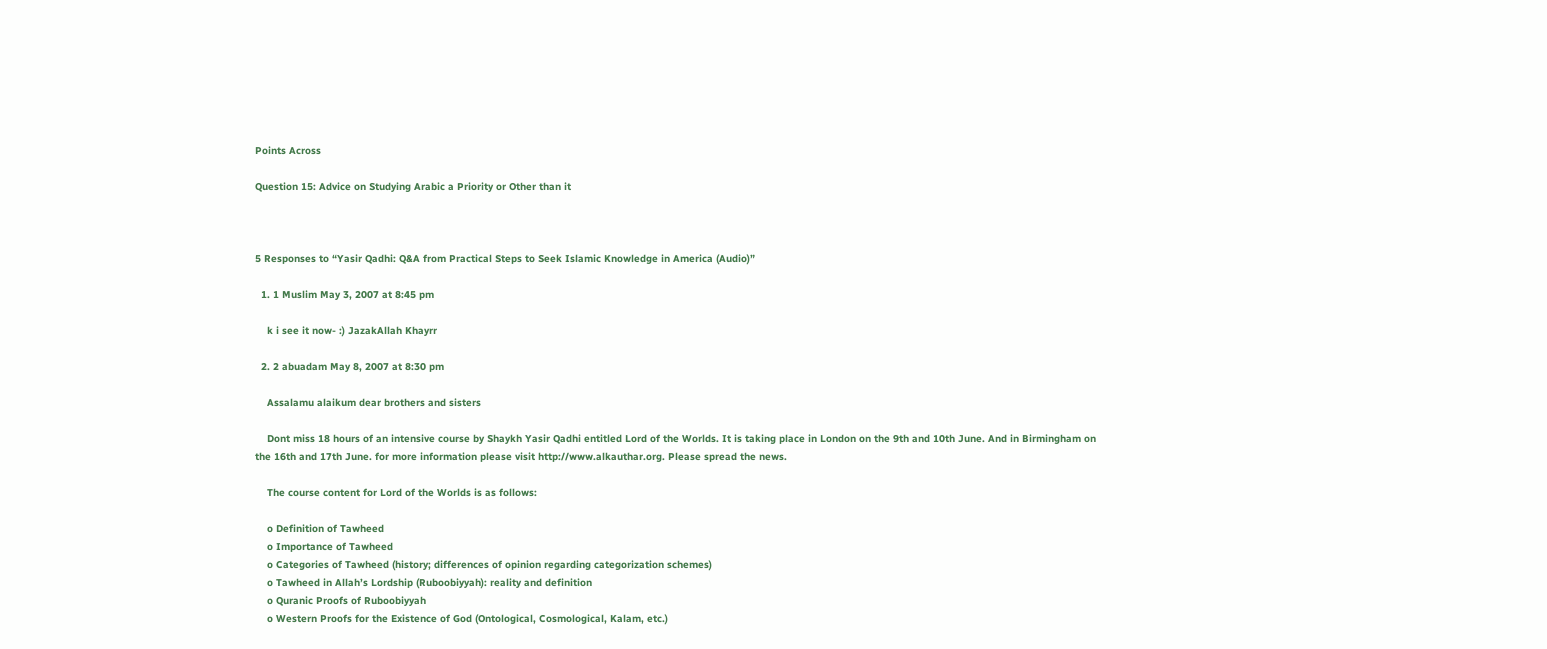Points Across

Question 15: Advice on Studying Arabic a Priority or Other than it



5 Responses to “Yasir Qadhi: Q&A from Practical Steps to Seek Islamic Knowledge in America (Audio)”

  1. 1 Muslim May 3, 2007 at 8:45 pm

    k i see it now- :) JazakAllah Khayrr

  2. 2 abuadam May 8, 2007 at 8:30 pm

    Assalamu alaikum dear brothers and sisters

    Dont miss 18 hours of an intensive course by Shaykh Yasir Qadhi entitled Lord of the Worlds. It is taking place in London on the 9th and 10th June. And in Birmingham on the 16th and 17th June. for more information please visit http://www.alkauthar.org. Please spread the news.

    The course content for Lord of the Worlds is as follows:

    o Definition of Tawheed
    o Importance of Tawheed
    o Categories of Tawheed (history; differences of opinion regarding categorization schemes)
    o Tawheed in Allah’s Lordship (Ruboobiyyah): reality and definition
    o Quranic Proofs of Ruboobiyyah
    o Western Proofs for the Existence of God (Ontological, Cosmological, Kalam, etc.)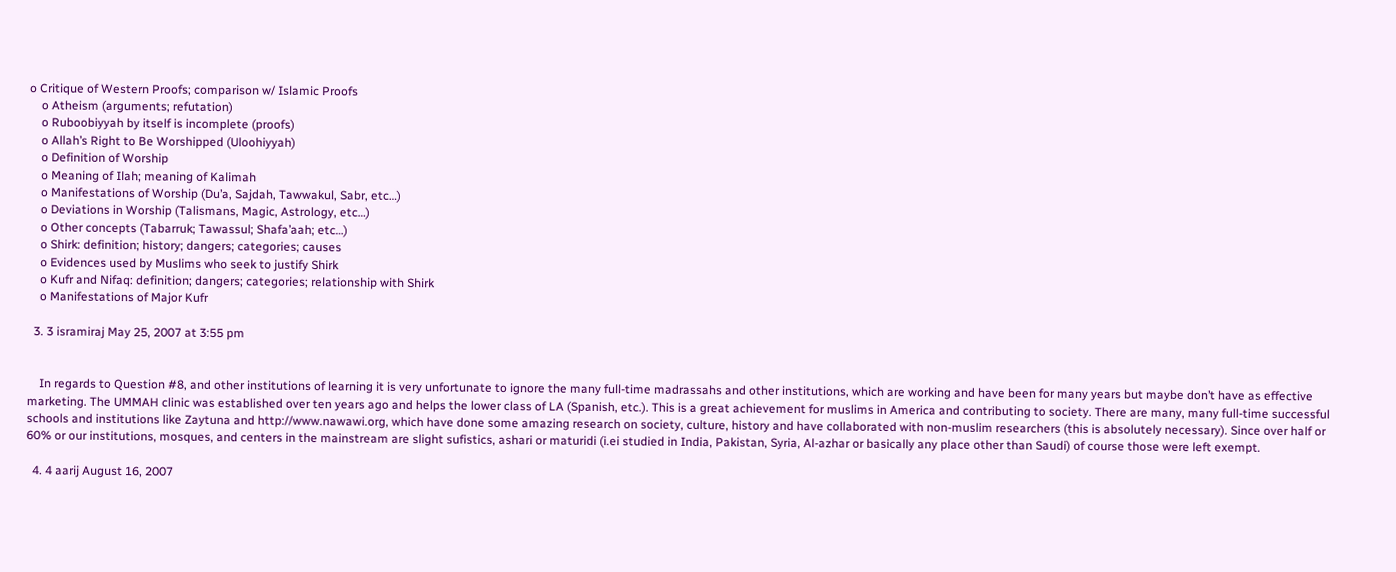o Critique of Western Proofs; comparison w/ Islamic Proofs
    o Atheism (arguments; refutation)
    o Ruboobiyyah by itself is incomplete (proofs)
    o Allah’s Right to Be Worshipped (Uloohiyyah)
    o Definition of Worship
    o Meaning of Ilah; meaning of Kalimah
    o Manifestations of Worship (Du’a, Sajdah, Tawwakul, Sabr, etc…)
    o Deviations in Worship (Talismans, Magic, Astrology, etc…)
    o Other concepts (Tabarruk; Tawassul; Shafa’aah; etc…)
    o Shirk: definition; history; dangers; categories; causes
    o Evidences used by Muslims who seek to justify Shirk
    o Kufr and Nifaq: definition; dangers; categories; relationship with Shirk
    o Manifestations of Major Kufr

  3. 3 isramiraj May 25, 2007 at 3:55 pm


    In regards to Question #8, and other institutions of learning it is very unfortunate to ignore the many full-time madrassahs and other institutions, which are working and have been for many years but maybe don’t have as effective marketing. The UMMAH clinic was established over ten years ago and helps the lower class of LA (Spanish, etc.). This is a great achievement for muslims in America and contributing to society. There are many, many full-time successful schools and institutions like Zaytuna and http://www.nawawi.org, which have done some amazing research on society, culture, history and have collaborated with non-muslim researchers (this is absolutely necessary). Since over half or 60% or our institutions, mosques, and centers in the mainstream are slight sufistics, ashari or maturidi (i.ei studied in India, Pakistan, Syria, Al-azhar or basically any place other than Saudi) of course those were left exempt.

  4. 4 aarij August 16, 2007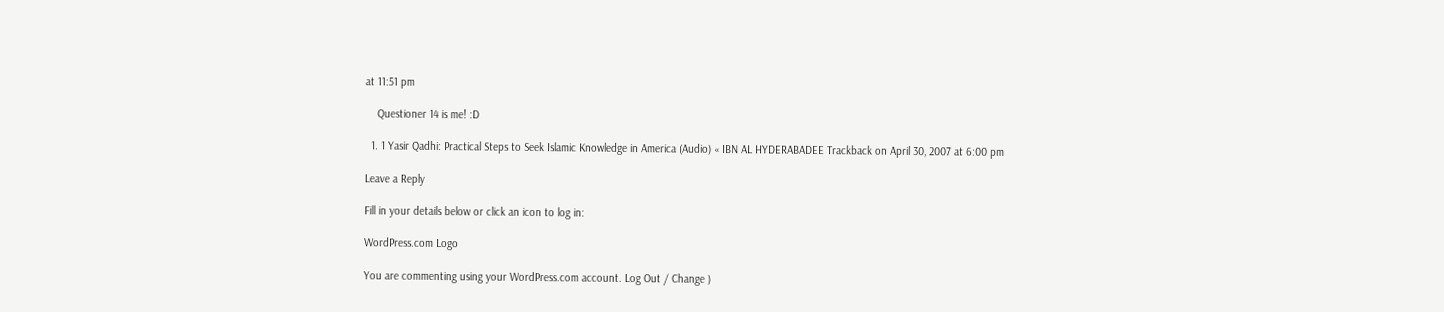at 11:51 pm

    Questioner 14 is me! :D

  1. 1 Yasir Qadhi: Practical Steps to Seek Islamic Knowledge in America (Audio) « IBN AL HYDERABADEE Trackback on April 30, 2007 at 6:00 pm

Leave a Reply

Fill in your details below or click an icon to log in:

WordPress.com Logo

You are commenting using your WordPress.com account. Log Out / Change )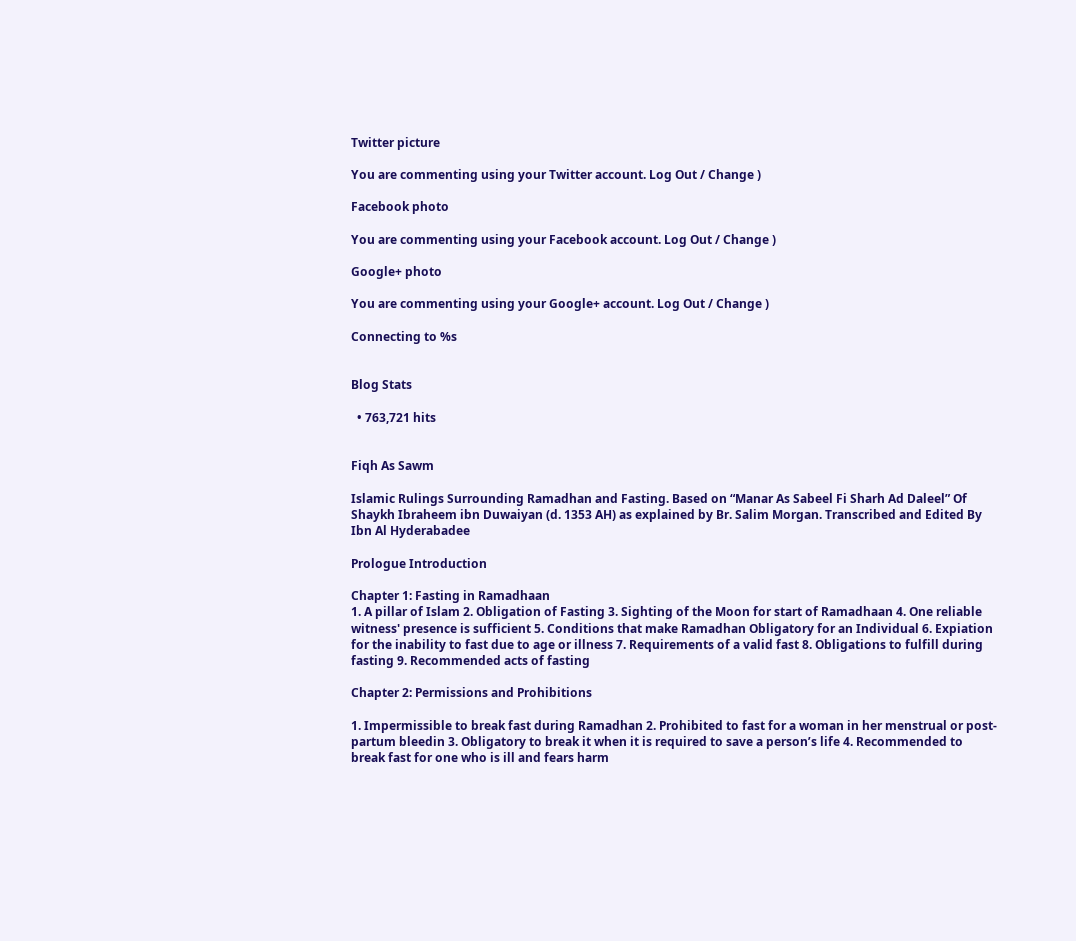Twitter picture

You are commenting using your Twitter account. Log Out / Change )

Facebook photo

You are commenting using your Facebook account. Log Out / Change )

Google+ photo

You are commenting using your Google+ account. Log Out / Change )

Connecting to %s


Blog Stats

  • 763,721 hits


Fiqh As Sawm

Islamic Rulings Surrounding Ramadhan and Fasting. Based on “Manar As Sabeel Fi Sharh Ad Daleel” Of Shaykh Ibraheem ibn Duwaiyan (d. 1353 AH) as explained by Br. Salim Morgan. Transcribed and Edited By Ibn Al Hyderabadee

Prologue Introduction

Chapter 1: Fasting in Ramadhaan
1. A pillar of Islam 2. Obligation of Fasting 3. Sighting of the Moon for start of Ramadhaan 4. One reliable witness' presence is sufficient 5. Conditions that make Ramadhan Obligatory for an Individual 6. Expiation for the inability to fast due to age or illness 7. Requirements of a valid fast 8. Obligations to fulfill during fasting 9. Recommended acts of fasting

Chapter 2: Permissions and Prohibitions

1. Impermissible to break fast during Ramadhan 2. Prohibited to fast for a woman in her menstrual or post-partum bleedin 3. Obligatory to break it when it is required to save a person’s life 4. Recommended to break fast for one who is ill and fears harm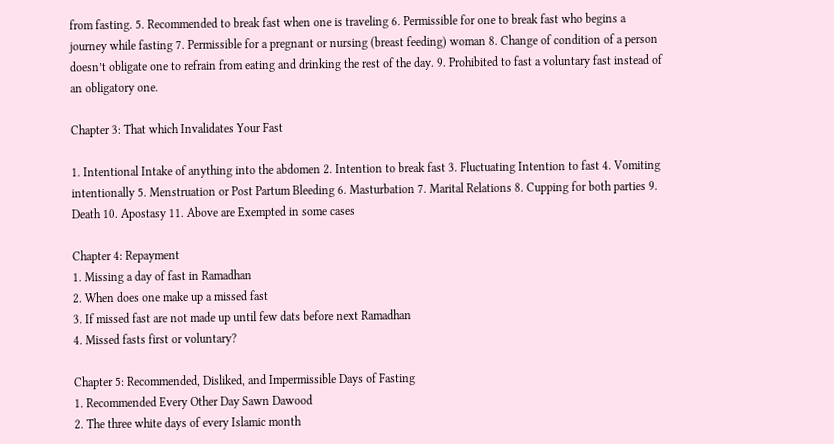from fasting. 5. Recommended to break fast when one is traveling 6. Permissible for one to break fast who begins a journey while fasting 7. Permissible for a pregnant or nursing (breast feeding) woman 8. Change of condition of a person doesn’t obligate one to refrain from eating and drinking the rest of the day. 9. Prohibited to fast a voluntary fast instead of an obligatory one.

Chapter 3: That which Invalidates Your Fast

1. Intentional Intake of anything into the abdomen 2. Intention to break fast 3. Fluctuating Intention to fast 4. Vomiting intentionally 5. Menstruation or Post Partum Bleeding 6. Masturbation 7. Marital Relations 8. Cupping for both parties 9. Death 10. Apostasy 11. Above are Exempted in some cases

Chapter 4: Repayment
1. Missing a day of fast in Ramadhan
2. When does one make up a missed fast
3. If missed fast are not made up until few dats before next Ramadhan
4. Missed fasts first or voluntary?

Chapter 5: Recommended, Disliked, and Impermissible Days of Fasting
1. Recommended Every Other Day Sawn Dawood
2. The three white days of every Islamic month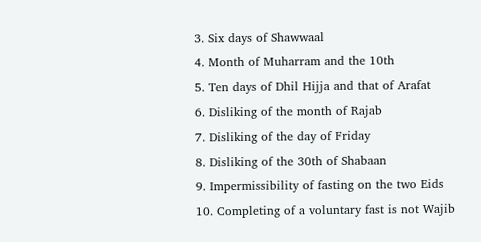3. Six days of Shawwaal
4. Month of Muharram and the 10th
5. Ten days of Dhil Hijja and that of Arafat
6. Disliking of the month of Rajab
7. Disliking of the day of Friday
8. Disliking of the 30th of Shabaan
9. Impermissibility of fasting on the two Eids
10. Completing of a voluntary fast is not Wajib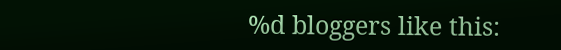%d bloggers like this: